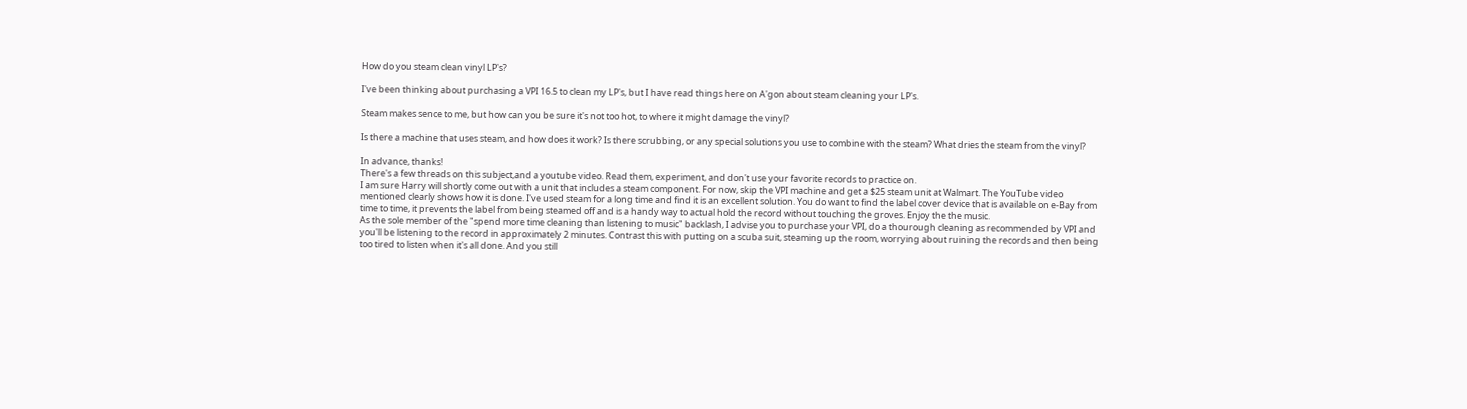How do you steam clean vinyl LP's?

I've been thinking about purchasing a VPI 16.5 to clean my LP's, but I have read things here on A'gon about steam cleaning your LP's.

Steam makes sence to me, but how can you be sure it's not too hot, to where it might damage the vinyl?

Is there a machine that uses steam, and how does it work? Is there scrubbing, or any special solutions you use to combine with the steam? What dries the steam from the vinyl?

In advance, thanks!
There's a few threads on this subject,and a youtube video. Read them, experiment, and don't use your favorite records to practice on.
I am sure Harry will shortly come out with a unit that includes a steam component. For now, skip the VPI machine and get a $25 steam unit at Walmart. The YouTube video mentioned clearly shows how it is done. I've used steam for a long time and find it is an excellent solution. You do want to find the label cover device that is available on e-Bay from time to time, it prevents the label from being steamed off and is a handy way to actual hold the record without touching the groves. Enjoy the the music.
As the sole member of the "spend more time cleaning than listening to music" backlash, I advise you to purchase your VPI, do a thourough cleaning as recommended by VPI and you'll be listening to the record in approximately 2 minutes. Contrast this with putting on a scuba suit, steaming up the room, worrying about ruining the records and then being too tired to listen when it's all done. And you still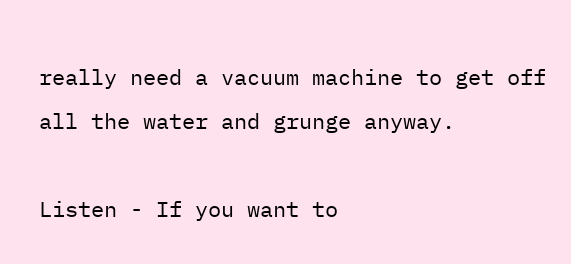really need a vacuum machine to get off all the water and grunge anyway.

Listen - If you want to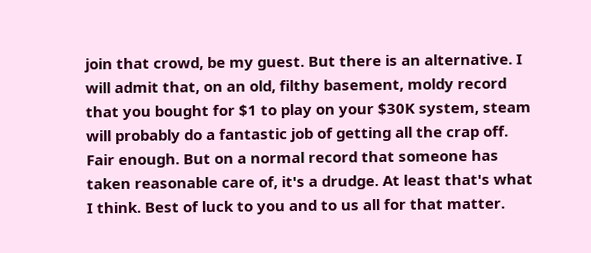join that crowd, be my guest. But there is an alternative. I will admit that, on an old, filthy basement, moldy record that you bought for $1 to play on your $30K system, steam will probably do a fantastic job of getting all the crap off. Fair enough. But on a normal record that someone has taken reasonable care of, it's a drudge. At least that's what I think. Best of luck to you and to us all for that matter.